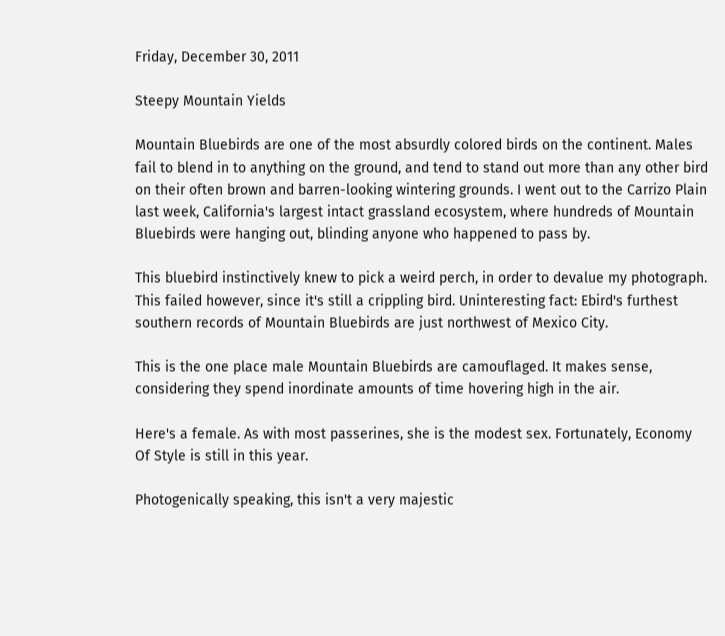Friday, December 30, 2011

Steepy Mountain Yields

Mountain Bluebirds are one of the most absurdly colored birds on the continent. Males fail to blend in to anything on the ground, and tend to stand out more than any other bird on their often brown and barren-looking wintering grounds. I went out to the Carrizo Plain last week, California's largest intact grassland ecosystem, where hundreds of Mountain Bluebirds were hanging out, blinding anyone who happened to pass by.

This bluebird instinctively knew to pick a weird perch, in order to devalue my photograph. This failed however, since it's still a crippling bird. Uninteresting fact: Ebird's furthest southern records of Mountain Bluebirds are just northwest of Mexico City.

This is the one place male Mountain Bluebirds are camouflaged. It makes sense, considering they spend inordinate amounts of time hovering high in the air.

Here's a female. As with most passerines, she is the modest sex. Fortunately, Economy Of Style is still in this year.

Photogenically speaking, this isn't a very majestic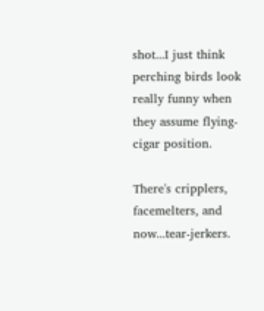shot...I just think perching birds look really funny when they assume flying-cigar position.

There's cripplers, facemelters, and now...tear-jerkers.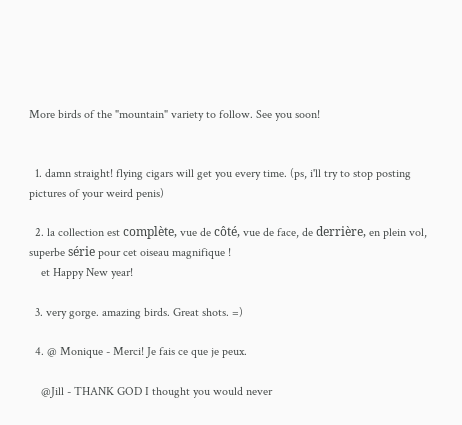More birds of the "mountain" variety to follow. See you soon!


  1. damn straight! flying cigars will get you every time. (ps, i'll try to stop posting pictures of your weird penis)

  2. la collection est complète, vue de côté, vue de face, de derrière, en plein vol, superbe série pour cet oiseau magnifique !
    et Happy New year!

  3. very gorge. amazing birds. Great shots. =)

  4. @ Monique - Merci! Je fais ce que je peux.

    @Jill - THANK GOD I thought you would never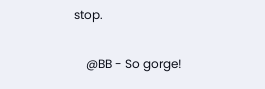stop.

    @BB - So gorge!